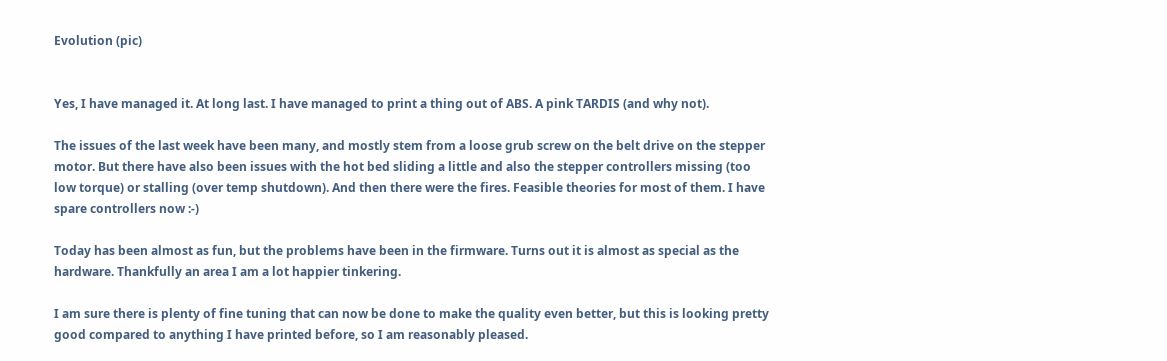Evolution (pic)


Yes, I have managed it. At long last. I have managed to print a thing out of ABS. A pink TARDIS (and why not).

The issues of the last week have been many, and mostly stem from a loose grub screw on the belt drive on the stepper motor. But there have also been issues with the hot bed sliding a little and also the stepper controllers missing (too low torque) or stalling (over temp shutdown). And then there were the fires. Feasible theories for most of them. I have spare controllers now :-)

Today has been almost as fun, but the problems have been in the firmware. Turns out it is almost as special as the hardware. Thankfully an area I am a lot happier tinkering.

I am sure there is plenty of fine tuning that can now be done to make the quality even better, but this is looking pretty good compared to anything I have printed before, so I am reasonably pleased.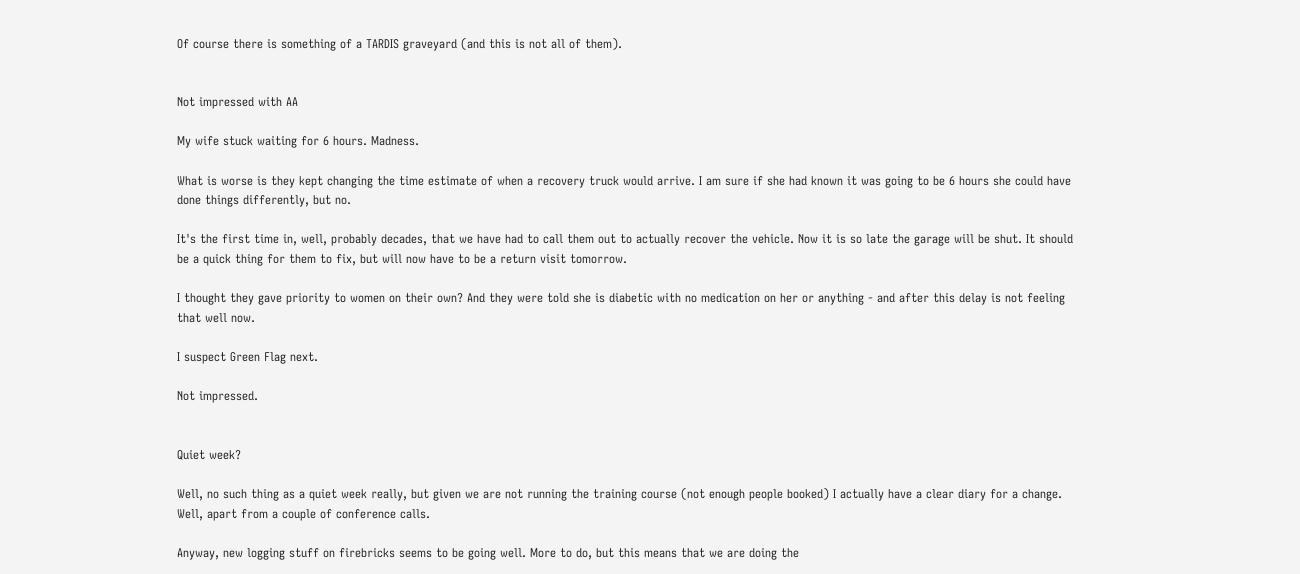Of course there is something of a TARDIS graveyard (and this is not all of them).


Not impressed with AA

My wife stuck waiting for 6 hours. Madness.

What is worse is they kept changing the time estimate of when a recovery truck would arrive. I am sure if she had known it was going to be 6 hours she could have done things differently, but no.

It's the first time in, well, probably decades, that we have had to call them out to actually recover the vehicle. Now it is so late the garage will be shut. It should be a quick thing for them to fix, but will now have to be a return visit tomorrow.

I thought they gave priority to women on their own? And they were told she is diabetic with no medication on her or anything - and after this delay is not feeling that well now.

I suspect Green Flag next.

Not impressed.


Quiet week?

Well, no such thing as a quiet week really, but given we are not running the training course (not enough people booked) I actually have a clear diary for a change. Well, apart from a couple of conference calls.

Anyway, new logging stuff on firebricks seems to be going well. More to do, but this means that we are doing the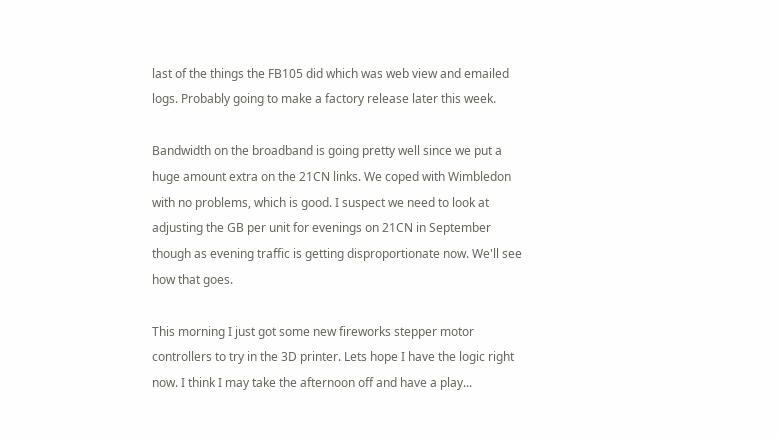last of the things the FB105 did which was web view and emailed logs. Probably going to make a factory release later this week.

Bandwidth on the broadband is going pretty well since we put a huge amount extra on the 21CN links. We coped with Wimbledon with no problems, which is good. I suspect we need to look at adjusting the GB per unit for evenings on 21CN in September though as evening traffic is getting disproportionate now. We'll see how that goes.

This morning I just got some new fireworks stepper motor controllers to try in the 3D printer. Lets hope I have the logic right now. I think I may take the afternoon off and have a play...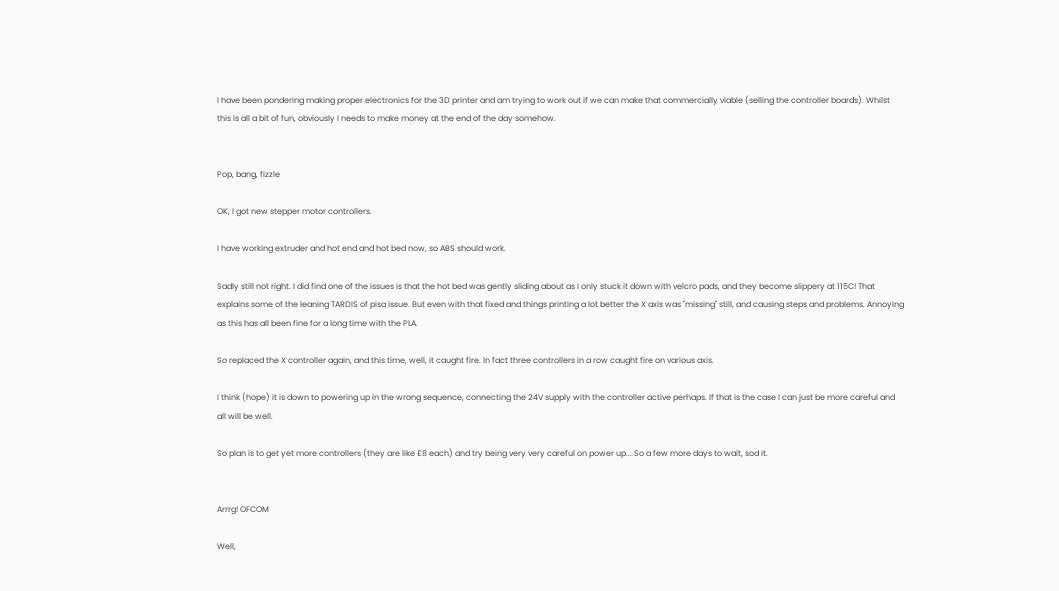I have been pondering making proper electronics for the 3D printer and am trying to work out if we can make that commercially viable (selling the controller boards). Whilst this is all a bit of fun, obviously I needs to make money at the end of the day somehow.


Pop, bang, fizzle

OK, I got new stepper motor controllers.

I have working extruder and hot end and hot bed now, so ABS should work.

Sadly still not right. I did find one of the issues is that the hot bed was gently sliding about as I only stuck it down with velcro pads, and they become slippery at 115C! That explains some of the leaning TARDIS of pisa issue. But even with that fixed and things printing a lot better the X axis was "missing" still, and causing steps and problems. Annoying as this has all been fine for a long time with the PLA.

So replaced the X controller again, and this time, well, it caught fire. In fact three controllers in a row caught fire on various axis.

I think (hope) it is down to powering up in the wrong sequence, connecting the 24V supply with the controller active perhaps. If that is the case I can just be more careful and all will be well.

So plan is to get yet more controllers (they are like £8 each) and try being very very careful on power up... So a few more days to wait, sod it.


Arrrg! OFCOM

Well,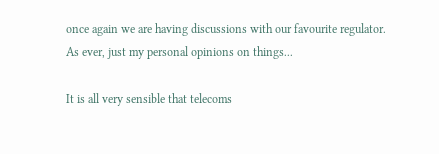once again we are having discussions with our favourite regulator.
As ever, just my personal opinions on things...

It is all very sensible that telecoms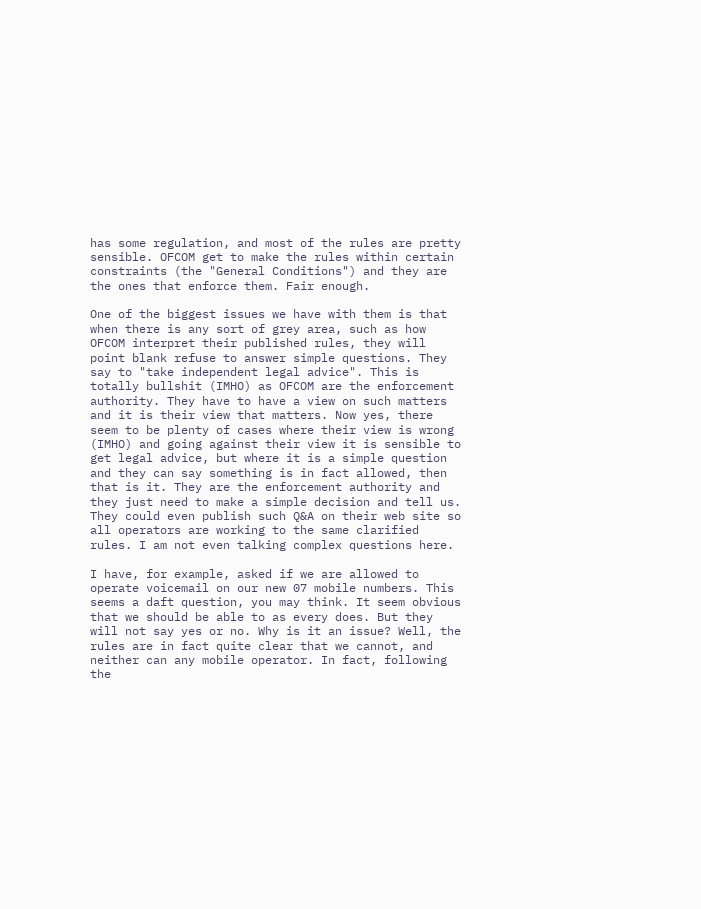has some regulation, and most of the rules are pretty sensible. OFCOM get to make the rules within certain constraints (the "General Conditions") and they are the ones that enforce them. Fair enough.

One of the biggest issues we have with them is that when there is any sort of grey area, such as how OFCOM interpret their published rules, they will point blank refuse to answer simple questions. They say to "take independent legal advice". This is totally bullshit (IMHO) as OFCOM are the enforcement authority. They have to have a view on such matters and it is their view that matters. Now yes, there seem to be plenty of cases where their view is wrong (IMHO) and going against their view it is sensible to get legal advice, but where it is a simple question and they can say something is in fact allowed, then that is it. They are the enforcement authority and they just need to make a simple decision and tell us. They could even publish such Q&A on their web site so all operators are working to the same clarified rules. I am not even talking complex questions here.

I have, for example, asked if we are allowed to operate voicemail on our new 07 mobile numbers. This seems a daft question, you may think. It seem obvious that we should be able to as every does. But they will not say yes or no. Why is it an issue? Well, the rules are in fact quite clear that we cannot, and neither can any mobile operator. In fact, following the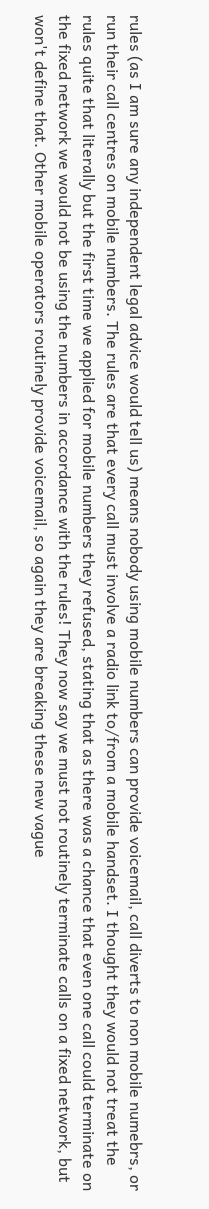rules (as I am sure any independent legal advice would tell us) means nobody using mobile numbers can provide voicemail, call diverts to non mobile numebrs, or run their call centres on mobile numbers. The rules are that every call must involve a radio link to/from a mobile handset. I thought they would not treat the rules quite that literally but the first time we applied for mobile numbers they refused, stating that as there was a chance that even one call could terminate on the fixed network we would not be using the numbers in accordance with the rules! They now say we must not routinely terminate calls on a fixed network, but won't define that. Other mobile operators routinely provide voicemail, so again they are breaking these new vague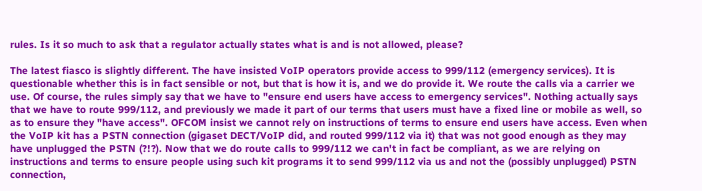rules. Is it so much to ask that a regulator actually states what is and is not allowed, please?

The latest fiasco is slightly different. The have insisted VoIP operators provide access to 999/112 (emergency services). It is questionable whether this is in fact sensible or not, but that is how it is, and we do provide it. We route the calls via a carrier we use. Of course, the rules simply say that we have to "ensure end users have access to emergency services". Nothing actually says that we have to route 999/112, and previously we made it part of our terms that users must have a fixed line or mobile as well, so as to ensure they "have access". OFCOM insist we cannot rely on instructions of terms to ensure end users have access. Even when the VoIP kit has a PSTN connection (gigaset DECT/VoIP did, and routed 999/112 via it) that was not good enough as they may have unplugged the PSTN (?!?). Now that we do route calls to 999/112 we can't in fact be compliant, as we are relying on instructions and terms to ensure people using such kit programs it to send 999/112 via us and not the (possibly unplugged) PSTN connection,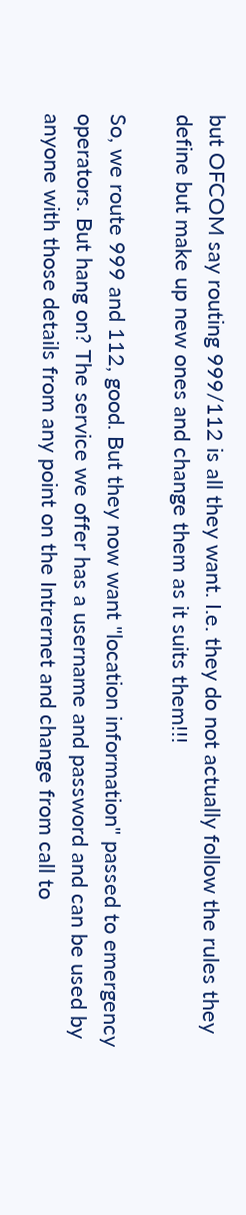but OFCOM say routing 999/112 is all they want. I.e. they do not actually follow the rules they define but make up new ones and change them as it suits them!!!

So, we route 999 and 112, good. But they now want "location information" passed to emergency operators. But hang on? The service we offer has a username and password and can be used by anyone with those details from any point on the Intrernet and change from call to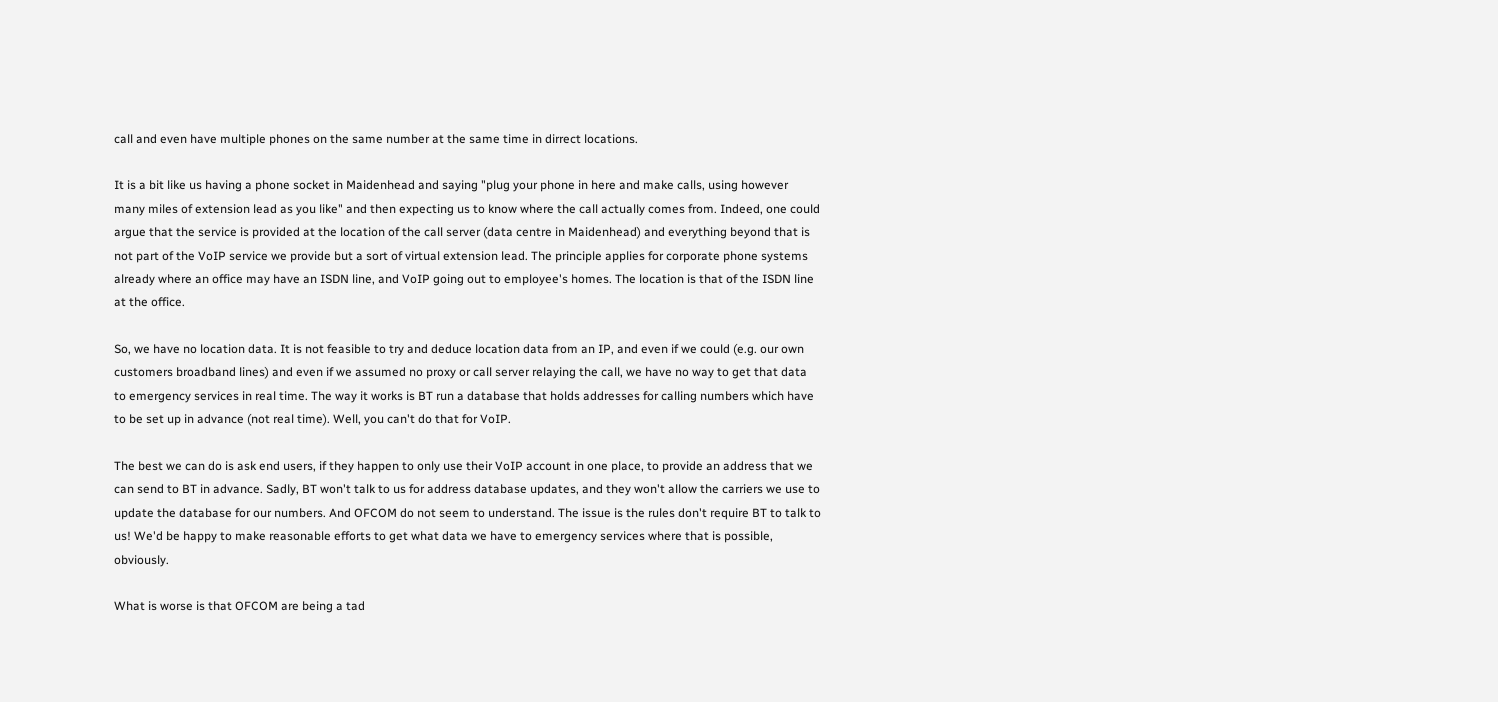call and even have multiple phones on the same number at the same time in dirrect locations.

It is a bit like us having a phone socket in Maidenhead and saying "plug your phone in here and make calls, using however many miles of extension lead as you like" and then expecting us to know where the call actually comes from. Indeed, one could argue that the service is provided at the location of the call server (data centre in Maidenhead) and everything beyond that is not part of the VoIP service we provide but a sort of virtual extension lead. The principle applies for corporate phone systems already where an office may have an ISDN line, and VoIP going out to employee's homes. The location is that of the ISDN line at the office.

So, we have no location data. It is not feasible to try and deduce location data from an IP, and even if we could (e.g. our own customers broadband lines) and even if we assumed no proxy or call server relaying the call, we have no way to get that data to emergency services in real time. The way it works is BT run a database that holds addresses for calling numbers which have to be set up in advance (not real time). Well, you can't do that for VoIP.

The best we can do is ask end users, if they happen to only use their VoIP account in one place, to provide an address that we can send to BT in advance. Sadly, BT won't talk to us for address database updates, and they won't allow the carriers we use to update the database for our numbers. And OFCOM do not seem to understand. The issue is the rules don't require BT to talk to us! We'd be happy to make reasonable efforts to get what data we have to emergency services where that is possible, obviously.

What is worse is that OFCOM are being a tad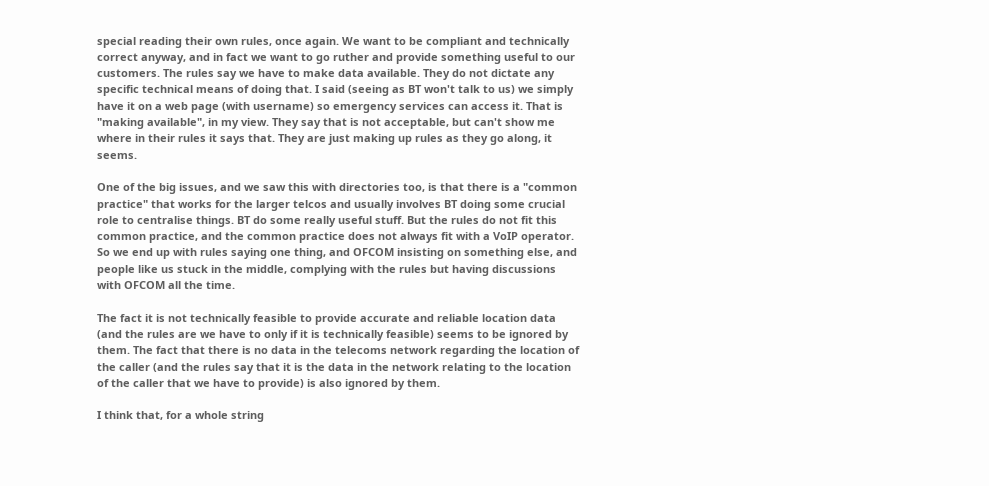special reading their own rules, once again. We want to be compliant and technically correct anyway, and in fact we want to go ruther and provide something useful to our customers. The rules say we have to make data available. They do not dictate any specific technical means of doing that. I said (seeing as BT won't talk to us) we simply have it on a web page (with username) so emergency services can access it. That is "making available", in my view. They say that is not acceptable, but can't show me where in their rules it says that. They are just making up rules as they go along, it seems.

One of the big issues, and we saw this with directories too, is that there is a "common practice" that works for the larger telcos and usually involves BT doing some crucial role to centralise things. BT do some really useful stuff. But the rules do not fit this common practice, and the common practice does not always fit with a VoIP operator. So we end up with rules saying one thing, and OFCOM insisting on something else, and people like us stuck in the middle, complying with the rules but having discussions with OFCOM all the time.

The fact it is not technically feasible to provide accurate and reliable location data (and the rules are we have to only if it is technically feasible) seems to be ignored by them. The fact that there is no data in the telecoms network regarding the location of the caller (and the rules say that it is the data in the network relating to the location of the caller that we have to provide) is also ignored by them.

I think that, for a whole string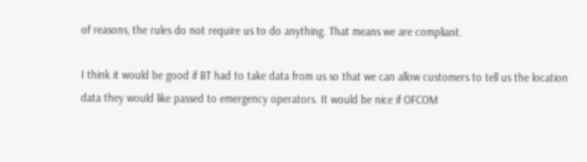of reasons, the rules do not require us to do anything. That means we are compliant.

I think it would be good if BT had to take data from us so that we can allow customers to tell us the location data they would like passed to emergency operators. It would be nice if OFCOM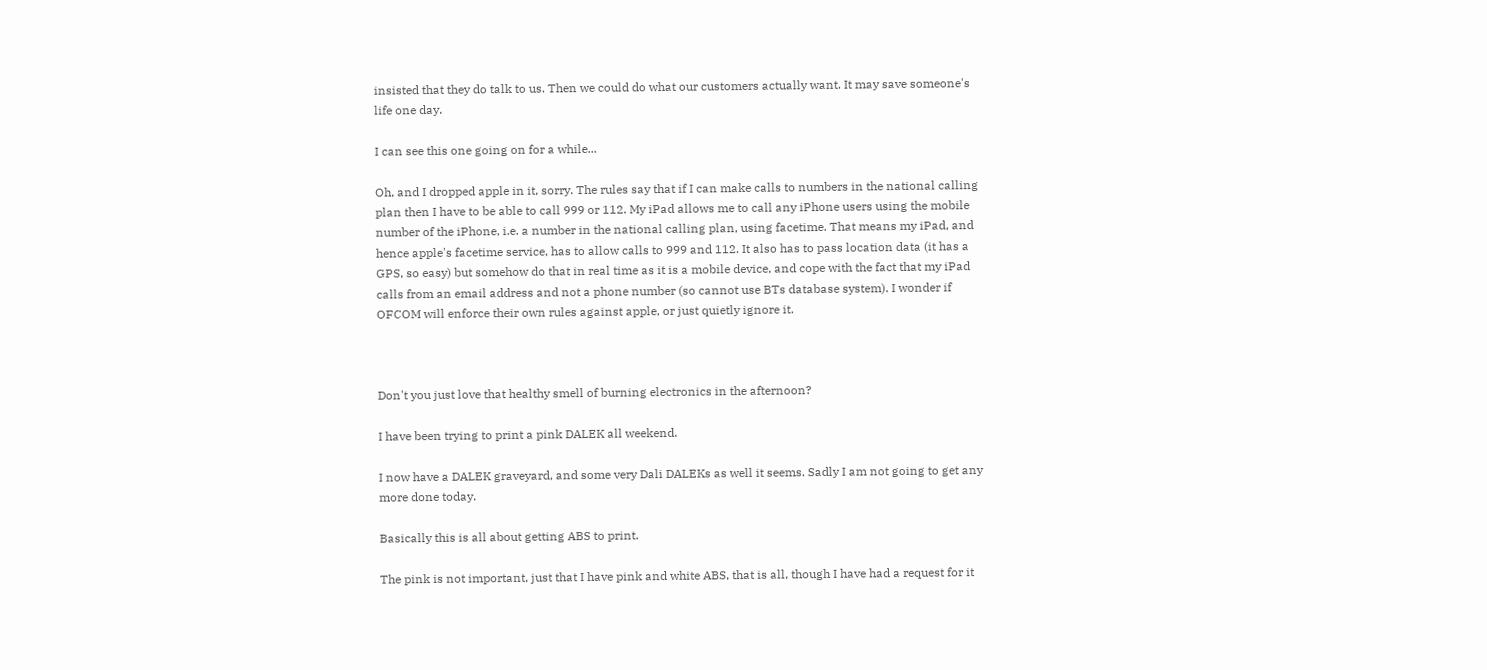insisted that they do talk to us. Then we could do what our customers actually want. It may save someone's life one day.

I can see this one going on for a while...

Oh, and I dropped apple in it, sorry. The rules say that if I can make calls to numbers in the national calling plan then I have to be able to call 999 or 112. My iPad allows me to call any iPhone users using the mobile number of the iPhone, i.e. a number in the national calling plan, using facetime. That means my iPad, and hence apple's facetime service, has to allow calls to 999 and 112. It also has to pass location data (it has a GPS, so easy) but somehow do that in real time as it is a mobile device, and cope with the fact that my iPad calls from an email address and not a phone number (so cannot use BTs database system). I wonder if OFCOM will enforce their own rules against apple, or just quietly ignore it.



Don't you just love that healthy smell of burning electronics in the afternoon?

I have been trying to print a pink DALEK all weekend.

I now have a DALEK graveyard, and some very Dali DALEKs as well it seems. Sadly I am not going to get any more done today.

Basically this is all about getting ABS to print.

The pink is not important, just that I have pink and white ABS, that is all, though I have had a request for it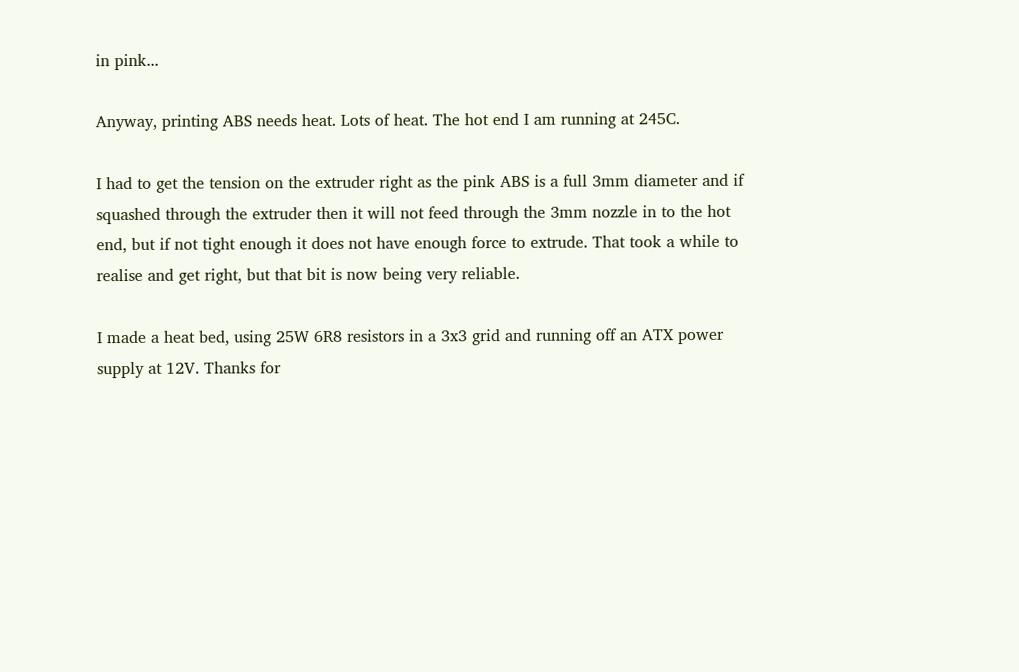in pink...

Anyway, printing ABS needs heat. Lots of heat. The hot end I am running at 245C.

I had to get the tension on the extruder right as the pink ABS is a full 3mm diameter and if squashed through the extruder then it will not feed through the 3mm nozzle in to the hot end, but if not tight enough it does not have enough force to extrude. That took a while to realise and get right, but that bit is now being very reliable.

I made a heat bed, using 25W 6R8 resistors in a 3x3 grid and running off an ATX power supply at 12V. Thanks for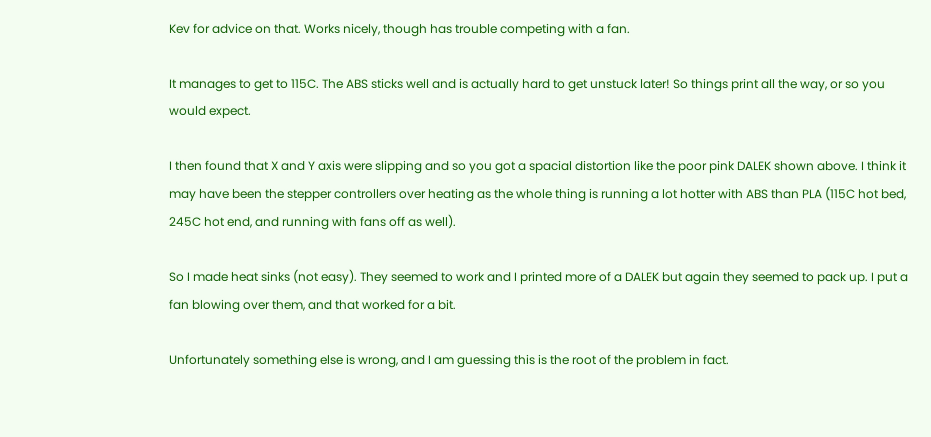Kev for advice on that. Works nicely, though has trouble competing with a fan.

It manages to get to 115C. The ABS sticks well and is actually hard to get unstuck later! So things print all the way, or so you would expect.

I then found that X and Y axis were slipping and so you got a spacial distortion like the poor pink DALEK shown above. I think it may have been the stepper controllers over heating as the whole thing is running a lot hotter with ABS than PLA (115C hot bed, 245C hot end, and running with fans off as well).

So I made heat sinks (not easy). They seemed to work and I printed more of a DALEK but again they seemed to pack up. I put a fan blowing over them, and that worked for a bit.

Unfortunately something else is wrong, and I am guessing this is the root of the problem in fact.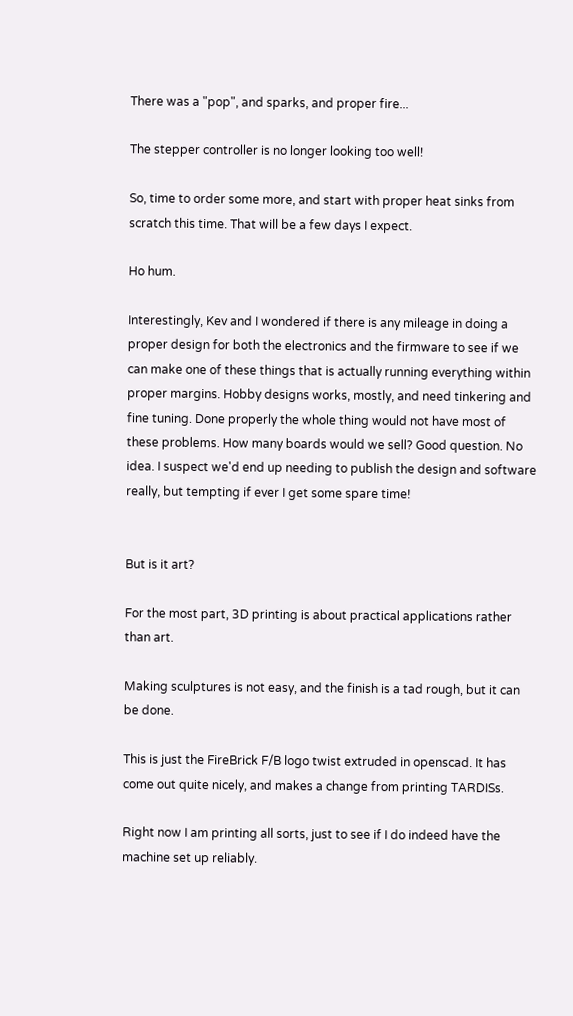There was a "pop", and sparks, and proper fire...

The stepper controller is no longer looking too well!

So, time to order some more, and start with proper heat sinks from scratch this time. That will be a few days I expect.

Ho hum.

Interestingly, Kev and I wondered if there is any mileage in doing a proper design for both the electronics and the firmware to see if we can make one of these things that is actually running everything within proper margins. Hobby designs works, mostly, and need tinkering and fine tuning. Done properly the whole thing would not have most of these problems. How many boards would we sell? Good question. No idea. I suspect we'd end up needing to publish the design and software really, but tempting if ever I get some spare time!


But is it art?

For the most part, 3D printing is about practical applications rather than art.

Making sculptures is not easy, and the finish is a tad rough, but it can be done.

This is just the FireBrick F/B logo twist extruded in openscad. It has come out quite nicely, and makes a change from printing TARDISs.

Right now I am printing all sorts, just to see if I do indeed have the machine set up reliably.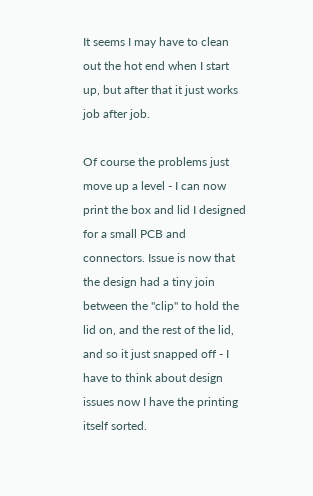It seems I may have to clean out the hot end when I start up, but after that it just works job after job.

Of course the problems just move up a level - I can now print the box and lid I designed for a small PCB and connectors. Issue is now that the design had a tiny join between the "clip" to hold the lid on, and the rest of the lid, and so it just snapped off - I have to think about design issues now I have the printing itself sorted.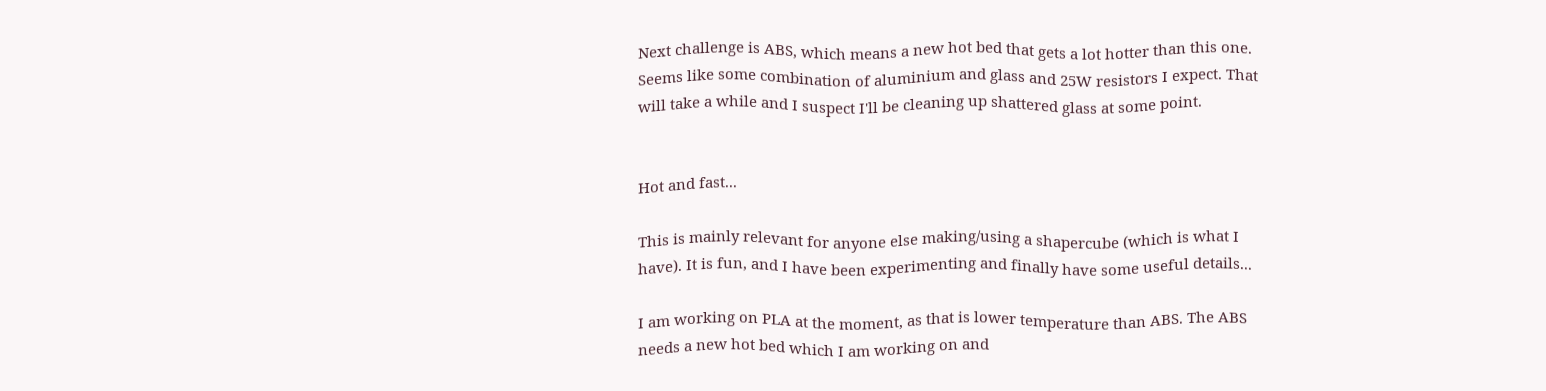Next challenge is ABS, which means a new hot bed that gets a lot hotter than this one. Seems like some combination of aluminium and glass and 25W resistors I expect. That will take a while and I suspect I'll be cleaning up shattered glass at some point.


Hot and fast...

This is mainly relevant for anyone else making/using a shapercube (which is what I have). It is fun, and I have been experimenting and finally have some useful details...

I am working on PLA at the moment, as that is lower temperature than ABS. The ABS needs a new hot bed which I am working on and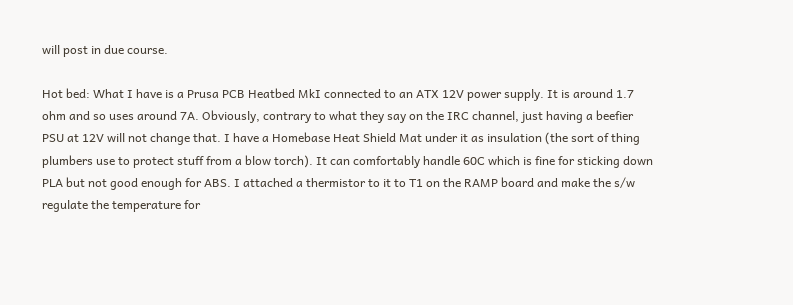will post in due course.

Hot bed: What I have is a Prusa PCB Heatbed MkI connected to an ATX 12V power supply. It is around 1.7 ohm and so uses around 7A. Obviously, contrary to what they say on the IRC channel, just having a beefier PSU at 12V will not change that. I have a Homebase Heat Shield Mat under it as insulation (the sort of thing plumbers use to protect stuff from a blow torch). It can comfortably handle 60C which is fine for sticking down PLA but not good enough for ABS. I attached a thermistor to it to T1 on the RAMP board and make the s/w regulate the temperature for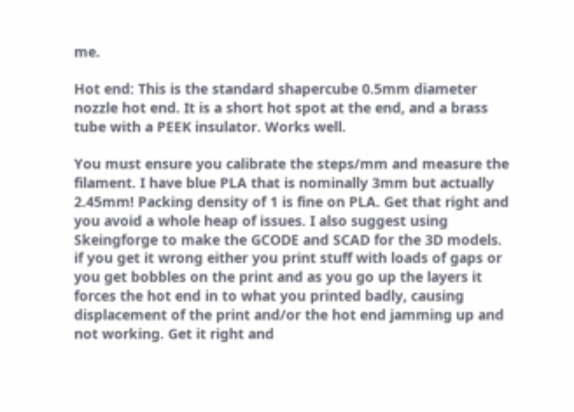me.

Hot end: This is the standard shapercube 0.5mm diameter nozzle hot end. It is a short hot spot at the end, and a brass tube with a PEEK insulator. Works well.

You must ensure you calibrate the steps/mm and measure the filament. I have blue PLA that is nominally 3mm but actually 2.45mm! Packing density of 1 is fine on PLA. Get that right and you avoid a whole heap of issues. I also suggest using Skeingforge to make the GCODE and SCAD for the 3D models. if you get it wrong either you print stuff with loads of gaps or you get bobbles on the print and as you go up the layers it forces the hot end in to what you printed badly, causing displacement of the print and/or the hot end jamming up and not working. Get it right and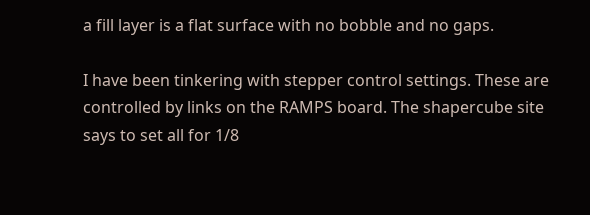a fill layer is a flat surface with no bobble and no gaps.

I have been tinkering with stepper control settings. These are controlled by links on the RAMPS board. The shapercube site says to set all for 1/8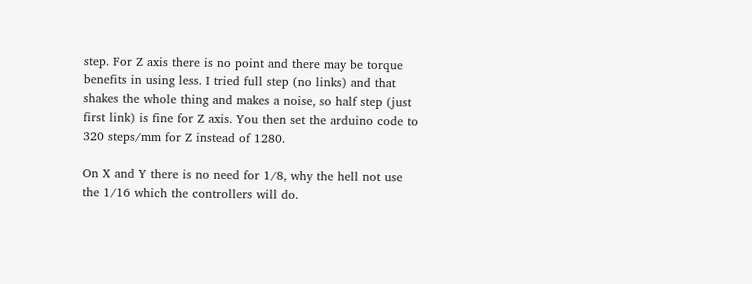step. For Z axis there is no point and there may be torque benefits in using less. I tried full step (no links) and that shakes the whole thing and makes a noise, so half step (just first link) is fine for Z axis. You then set the arduino code to 320 steps/mm for Z instead of 1280.

On X and Y there is no need for 1/8, why the hell not use the 1/16 which the controllers will do.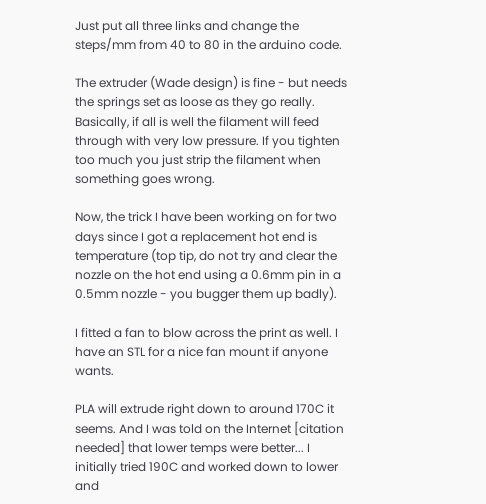Just put all three links and change the steps/mm from 40 to 80 in the arduino code.

The extruder (Wade design) is fine - but needs the springs set as loose as they go really. Basically, if all is well the filament will feed through with very low pressure. If you tighten too much you just strip the filament when something goes wrong.

Now, the trick I have been working on for two days since I got a replacement hot end is temperature (top tip, do not try and clear the nozzle on the hot end using a 0.6mm pin in a 0.5mm nozzle - you bugger them up badly).

I fitted a fan to blow across the print as well. I have an STL for a nice fan mount if anyone wants.

PLA will extrude right down to around 170C it seems. And I was told on the Internet [citation needed] that lower temps were better... I initially tried 190C and worked down to lower and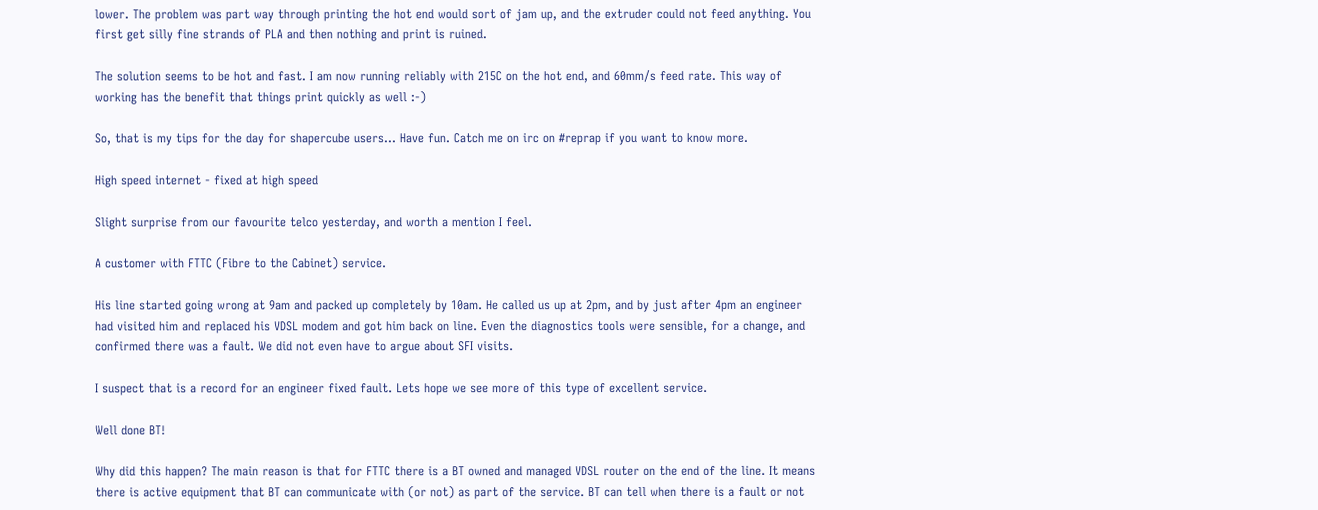lower. The problem was part way through printing the hot end would sort of jam up, and the extruder could not feed anything. You first get silly fine strands of PLA and then nothing and print is ruined.

The solution seems to be hot and fast. I am now running reliably with 215C on the hot end, and 60mm/s feed rate. This way of working has the benefit that things print quickly as well :-)

So, that is my tips for the day for shapercube users... Have fun. Catch me on irc on #reprap if you want to know more.

High speed internet - fixed at high speed

Slight surprise from our favourite telco yesterday, and worth a mention I feel.

A customer with FTTC (Fibre to the Cabinet) service.

His line started going wrong at 9am and packed up completely by 10am. He called us up at 2pm, and by just after 4pm an engineer had visited him and replaced his VDSL modem and got him back on line. Even the diagnostics tools were sensible, for a change, and confirmed there was a fault. We did not even have to argue about SFI visits.

I suspect that is a record for an engineer fixed fault. Lets hope we see more of this type of excellent service.

Well done BT!

Why did this happen? The main reason is that for FTTC there is a BT owned and managed VDSL router on the end of the line. It means there is active equipment that BT can communicate with (or not) as part of the service. BT can tell when there is a fault or not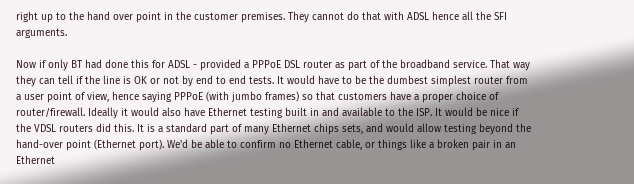right up to the hand over point in the customer premises. They cannot do that with ADSL hence all the SFI arguments.

Now if only BT had done this for ADSL - provided a PPPoE DSL router as part of the broadband service. That way they can tell if the line is OK or not by end to end tests. It would have to be the dumbest simplest router from a user point of view, hence saying PPPoE (with jumbo frames) so that customers have a proper choice of router/firewall. Ideally it would also have Ethernet testing built in and available to the ISP. It would be nice if the VDSL routers did this. It is a standard part of many Ethernet chips sets, and would allow testing beyond the hand-over point (Ethernet port). We'd be able to confirm no Ethernet cable, or things like a broken pair in an Ethernet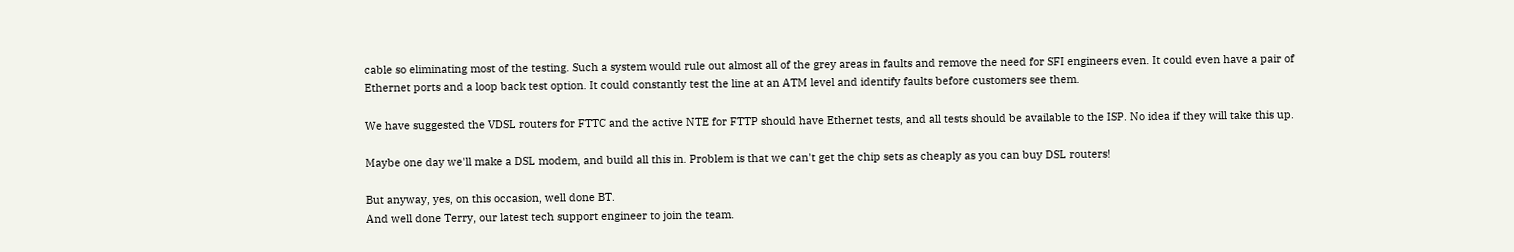cable so eliminating most of the testing. Such a system would rule out almost all of the grey areas in faults and remove the need for SFI engineers even. It could even have a pair of Ethernet ports and a loop back test option. It could constantly test the line at an ATM level and identify faults before customers see them.

We have suggested the VDSL routers for FTTC and the active NTE for FTTP should have Ethernet tests, and all tests should be available to the ISP. No idea if they will take this up.

Maybe one day we'll make a DSL modem, and build all this in. Problem is that we can't get the chip sets as cheaply as you can buy DSL routers!

But anyway, yes, on this occasion, well done BT.
And well done Terry, our latest tech support engineer to join the team.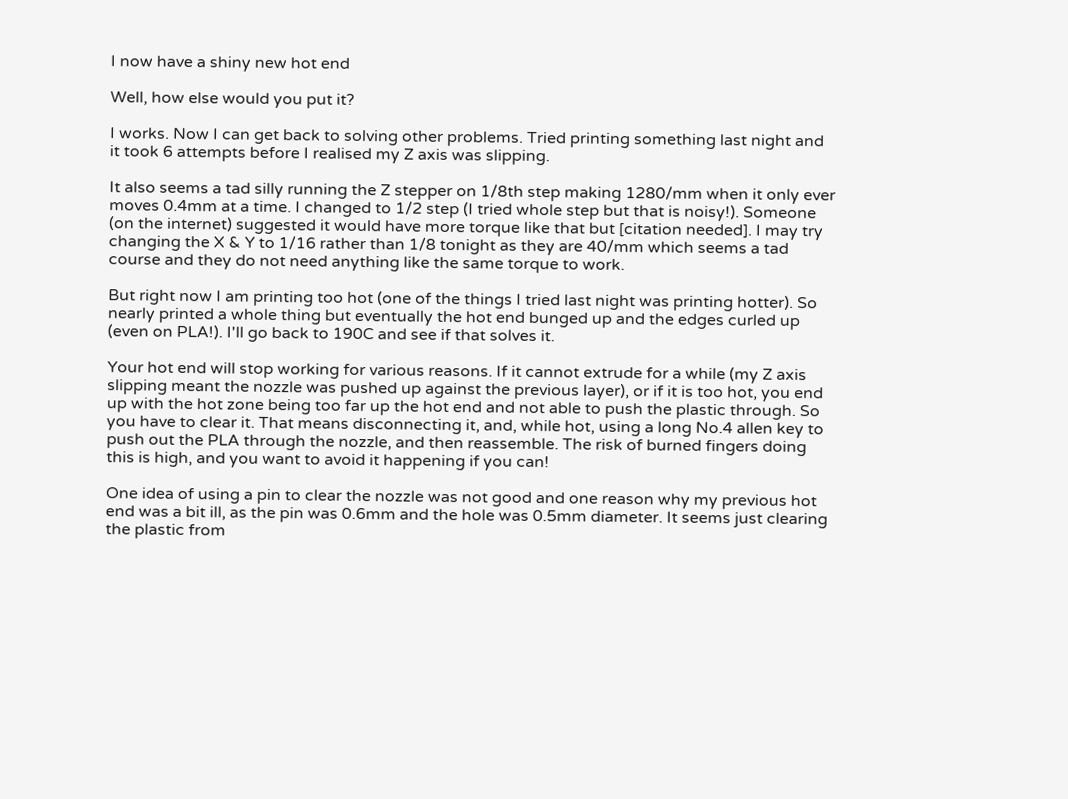I now have a shiny new hot end

Well, how else would you put it?

I works. Now I can get back to solving other problems. Tried printing something last night and it took 6 attempts before I realised my Z axis was slipping.

It also seems a tad silly running the Z stepper on 1/8th step making 1280/mm when it only ever moves 0.4mm at a time. I changed to 1/2 step (I tried whole step but that is noisy!). Someone (on the internet) suggested it would have more torque like that but [citation needed]. I may try changing the X & Y to 1/16 rather than 1/8 tonight as they are 40/mm which seems a tad course and they do not need anything like the same torque to work.

But right now I am printing too hot (one of the things I tried last night was printing hotter). So nearly printed a whole thing but eventually the hot end bunged up and the edges curled up (even on PLA!). I'll go back to 190C and see if that solves it.

Your hot end will stop working for various reasons. If it cannot extrude for a while (my Z axis slipping meant the nozzle was pushed up against the previous layer), or if it is too hot, you end up with the hot zone being too far up the hot end and not able to push the plastic through. So you have to clear it. That means disconnecting it, and, while hot, using a long No.4 allen key to push out the PLA through the nozzle, and then reassemble. The risk of burned fingers doing this is high, and you want to avoid it happening if you can!

One idea of using a pin to clear the nozzle was not good and one reason why my previous hot end was a bit ill, as the pin was 0.6mm and the hole was 0.5mm diameter. It seems just clearing the plastic from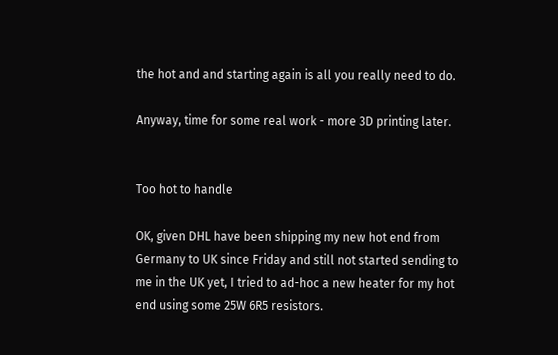the hot and and starting again is all you really need to do.

Anyway, time for some real work - more 3D printing later.


Too hot to handle

OK, given DHL have been shipping my new hot end from Germany to UK since Friday and still not started sending to me in the UK yet, I tried to ad-hoc a new heater for my hot end using some 25W 6R5 resistors.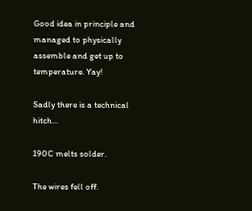Good idea in principle and managed to physically assemble and get up to temperature. Yay!

Sadly there is a technical hitch...

190C melts solder.

The wires fell off.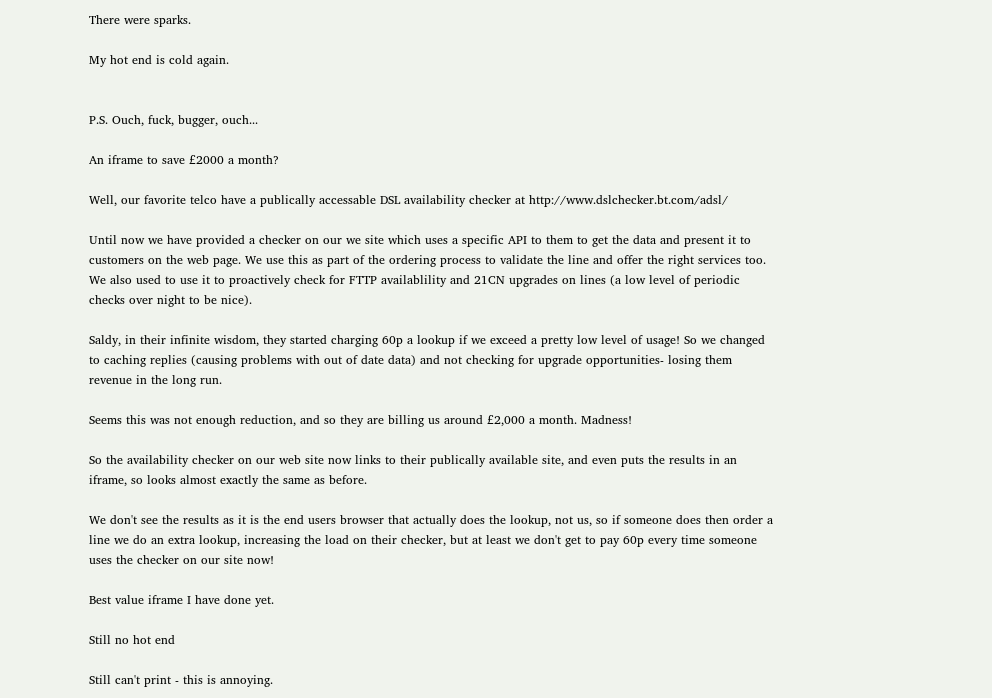There were sparks.

My hot end is cold again.


P.S. Ouch, fuck, bugger, ouch...

An iframe to save £2000 a month?

Well, our favorite telco have a publically accessable DSL availability checker at http://www.dslchecker.bt.com/adsl/

Until now we have provided a checker on our we site which uses a specific API to them to get the data and present it to customers on the web page. We use this as part of the ordering process to validate the line and offer the right services too. We also used to use it to proactively check for FTTP availablility and 21CN upgrades on lines (a low level of periodic checks over night to be nice).

Saldy, in their infinite wisdom, they started charging 60p a lookup if we exceed a pretty low level of usage! So we changed to caching replies (causing problems with out of date data) and not checking for upgrade opportunities- losing them revenue in the long run.

Seems this was not enough reduction, and so they are billing us around £2,000 a month. Madness!

So the availability checker on our web site now links to their publically available site, and even puts the results in an iframe, so looks almost exactly the same as before.

We don't see the results as it is the end users browser that actually does the lookup, not us, so if someone does then order a line we do an extra lookup, increasing the load on their checker, but at least we don't get to pay 60p every time someone uses the checker on our site now!

Best value iframe I have done yet.

Still no hot end

Still can't print - this is annoying.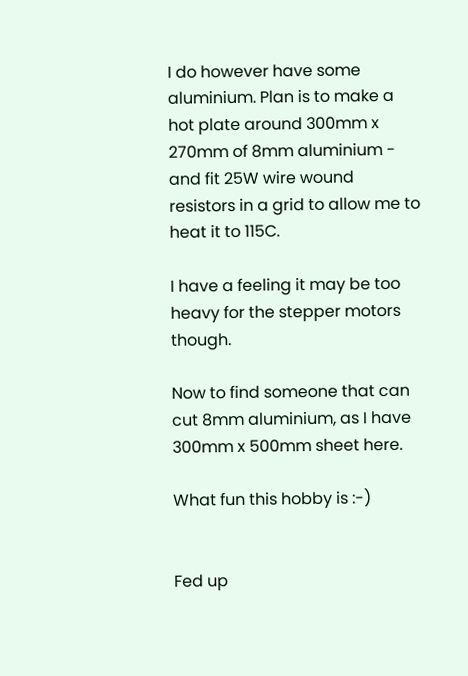I do however have some aluminium. Plan is to make a hot plate around 300mm x 270mm of 8mm aluminium - and fit 25W wire wound resistors in a grid to allow me to heat it to 115C.

I have a feeling it may be too heavy for the stepper motors though.

Now to find someone that can cut 8mm aluminium, as I have 300mm x 500mm sheet here.

What fun this hobby is :-)


Fed up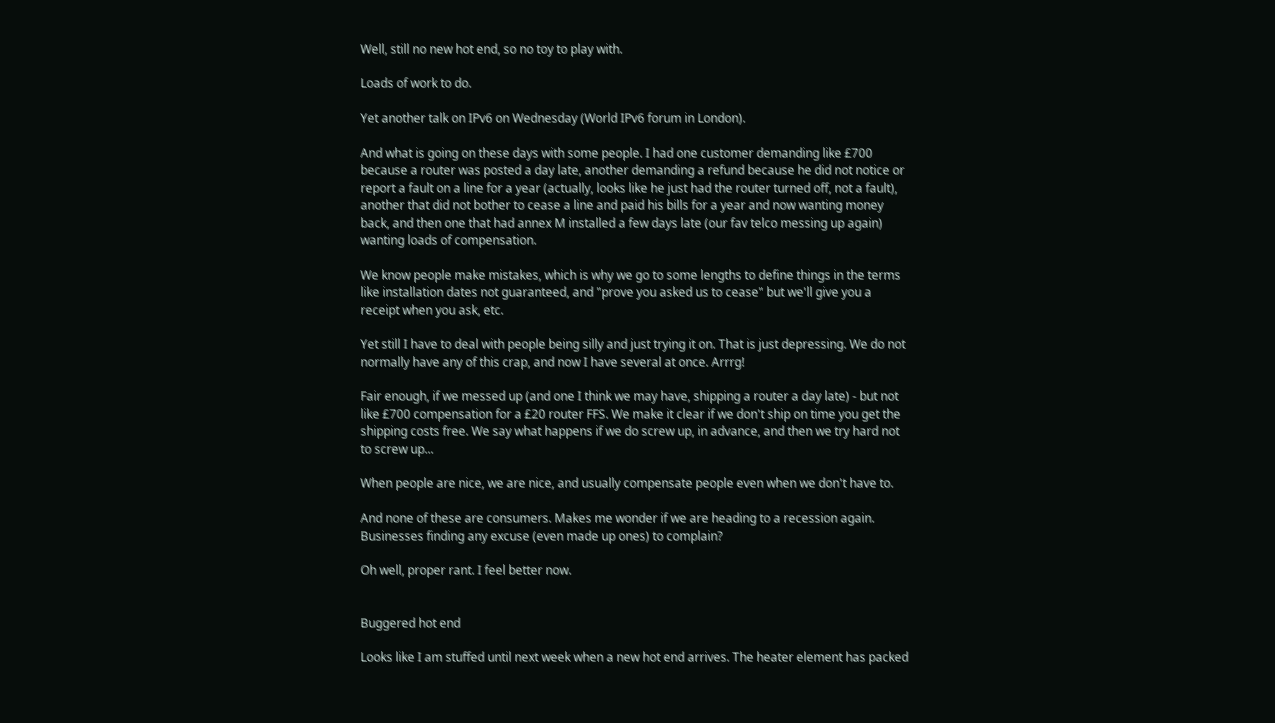Well, still no new hot end, so no toy to play with.

Loads of work to do.

Yet another talk on IPv6 on Wednesday (World IPv6 forum in London).

And what is going on these days with some people. I had one customer demanding like £700 because a router was posted a day late, another demanding a refund because he did not notice or report a fault on a line for a year (actually, looks like he just had the router turned off, not a fault), another that did not bother to cease a line and paid his bills for a year and now wanting money back, and then one that had annex M installed a few days late (our fav telco messing up again) wanting loads of compensation.

We know people make mistakes, which is why we go to some lengths to define things in the terms like installation dates not guaranteed, and "prove you asked us to cease" but we'll give you a receipt when you ask, etc.

Yet still I have to deal with people being silly and just trying it on. That is just depressing. We do not normally have any of this crap, and now I have several at once. Arrrg!

Fair enough, if we messed up (and one I think we may have, shipping a router a day late) - but not like £700 compensation for a £20 router FFS. We make it clear if we don't ship on time you get the shipping costs free. We say what happens if we do screw up, in advance, and then we try hard not to screw up...

When people are nice, we are nice, and usually compensate people even when we don't have to.

And none of these are consumers. Makes me wonder if we are heading to a recession again. Businesses finding any excuse (even made up ones) to complain?

Oh well, proper rant. I feel better now.


Buggered hot end

Looks like I am stuffed until next week when a new hot end arrives. The heater element has packed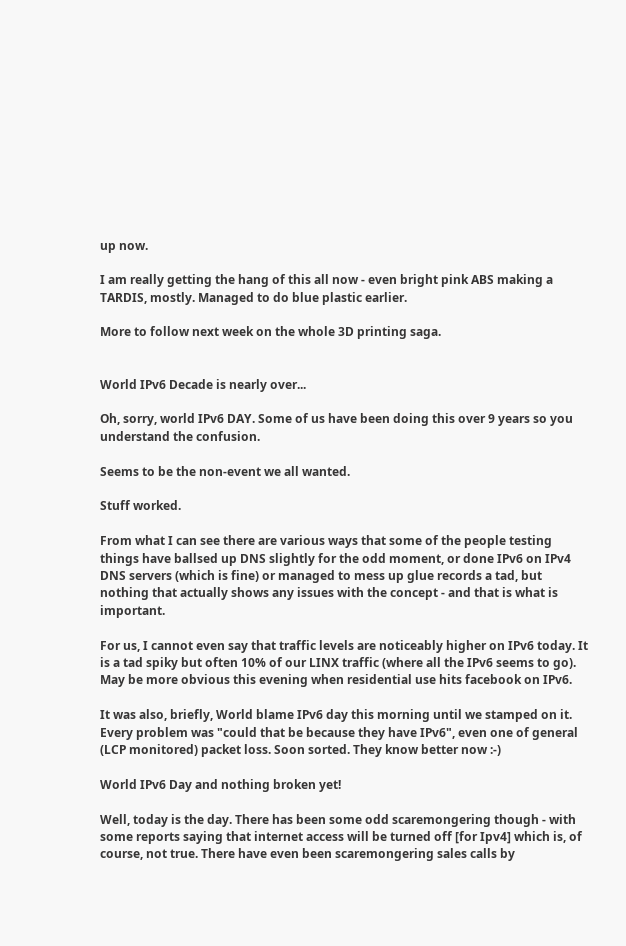up now.

I am really getting the hang of this all now - even bright pink ABS making a TARDIS, mostly. Managed to do blue plastic earlier.

More to follow next week on the whole 3D printing saga.


World IPv6 Decade is nearly over...

Oh, sorry, world IPv6 DAY. Some of us have been doing this over 9 years so you understand the confusion.

Seems to be the non-event we all wanted.

Stuff worked.

From what I can see there are various ways that some of the people testing things have ballsed up DNS slightly for the odd moment, or done IPv6 on IPv4 DNS servers (which is fine) or managed to mess up glue records a tad, but nothing that actually shows any issues with the concept - and that is what is important.

For us, I cannot even say that traffic levels are noticeably higher on IPv6 today. It is a tad spiky but often 10% of our LINX traffic (where all the IPv6 seems to go). May be more obvious this evening when residential use hits facebook on IPv6.

It was also, briefly, World blame IPv6 day this morning until we stamped on it. Every problem was "could that be because they have IPv6", even one of general (LCP monitored) packet loss. Soon sorted. They know better now :-)

World IPv6 Day and nothing broken yet!

Well, today is the day. There has been some odd scaremongering though - with some reports saying that internet access will be turned off [for Ipv4] which is, of course, not true. There have even been scaremongering sales calls by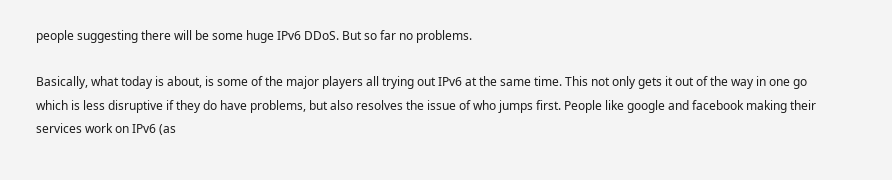people suggesting there will be some huge IPv6 DDoS. But so far no problems.

Basically, what today is about, is some of the major players all trying out IPv6 at the same time. This not only gets it out of the way in one go which is less disruptive if they do have problems, but also resolves the issue of who jumps first. People like google and facebook making their services work on IPv6 (as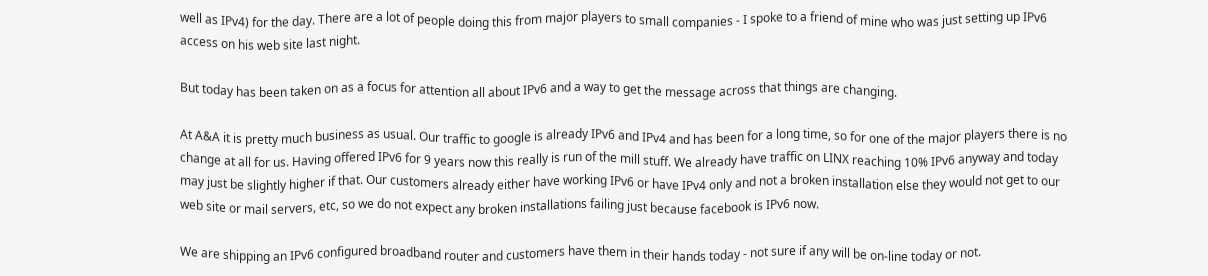well as IPv4) for the day. There are a lot of people doing this from major players to small companies - I spoke to a friend of mine who was just setting up IPv6 access on his web site last night.

But today has been taken on as a focus for attention all about IPv6 and a way to get the message across that things are changing.

At A&A it is pretty much business as usual. Our traffic to google is already IPv6 and IPv4 and has been for a long time, so for one of the major players there is no change at all for us. Having offered IPv6 for 9 years now this really is run of the mill stuff. We already have traffic on LINX reaching 10% IPv6 anyway and today may just be slightly higher if that. Our customers already either have working IPv6 or have IPv4 only and not a broken installation else they would not get to our web site or mail servers, etc, so we do not expect any broken installations failing just because facebook is IPv6 now.

We are shipping an IPv6 configured broadband router and customers have them in their hands today - not sure if any will be on-line today or not.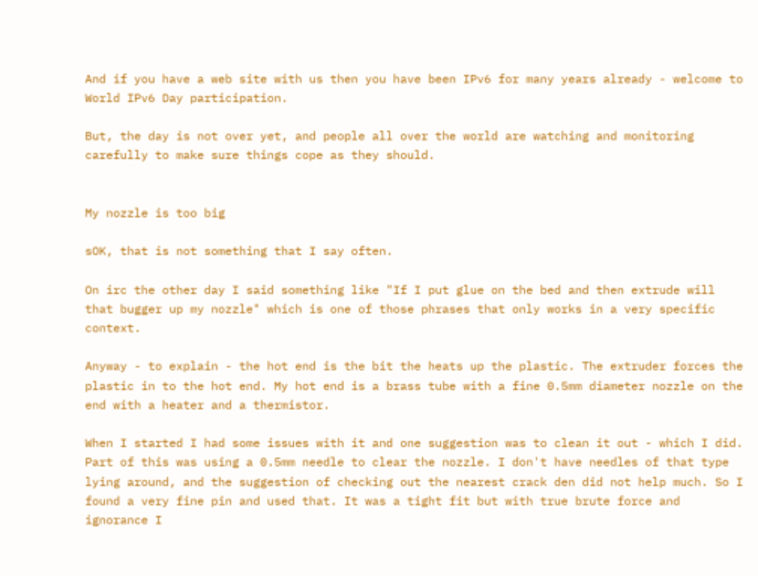And if you have a web site with us then you have been IPv6 for many years already - welcome to World IPv6 Day participation.

But, the day is not over yet, and people all over the world are watching and monitoring carefully to make sure things cope as they should.


My nozzle is too big

sOK, that is not something that I say often.

On irc the other day I said something like "If I put glue on the bed and then extrude will that bugger up my nozzle" which is one of those phrases that only works in a very specific context.

Anyway - to explain - the hot end is the bit the heats up the plastic. The extruder forces the plastic in to the hot end. My hot end is a brass tube with a fine 0.5mm diameter nozzle on the end with a heater and a thermistor.

When I started I had some issues with it and one suggestion was to clean it out - which I did. Part of this was using a 0.5mm needle to clear the nozzle. I don't have needles of that type lying around, and the suggestion of checking out the nearest crack den did not help much. So I found a very fine pin and used that. It was a tight fit but with true brute force and ignorance I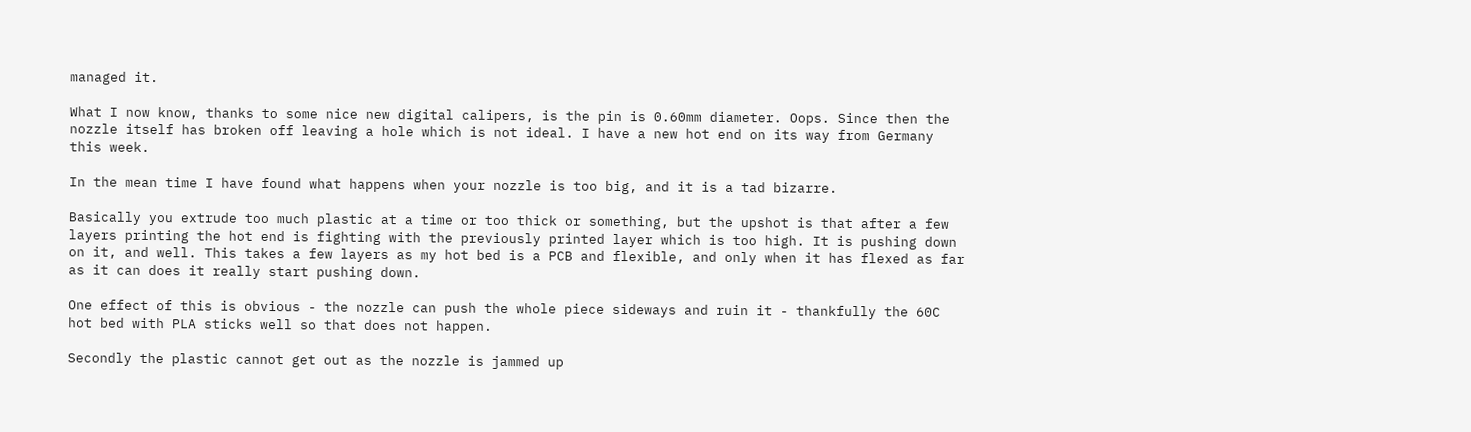managed it.

What I now know, thanks to some nice new digital calipers, is the pin is 0.60mm diameter. Oops. Since then the nozzle itself has broken off leaving a hole which is not ideal. I have a new hot end on its way from Germany this week.

In the mean time I have found what happens when your nozzle is too big, and it is a tad bizarre.

Basically you extrude too much plastic at a time or too thick or something, but the upshot is that after a few layers printing the hot end is fighting with the previously printed layer which is too high. It is pushing down on it, and well. This takes a few layers as my hot bed is a PCB and flexible, and only when it has flexed as far as it can does it really start pushing down.

One effect of this is obvious - the nozzle can push the whole piece sideways and ruin it - thankfully the 60C hot bed with PLA sticks well so that does not happen.

Secondly the plastic cannot get out as the nozzle is jammed up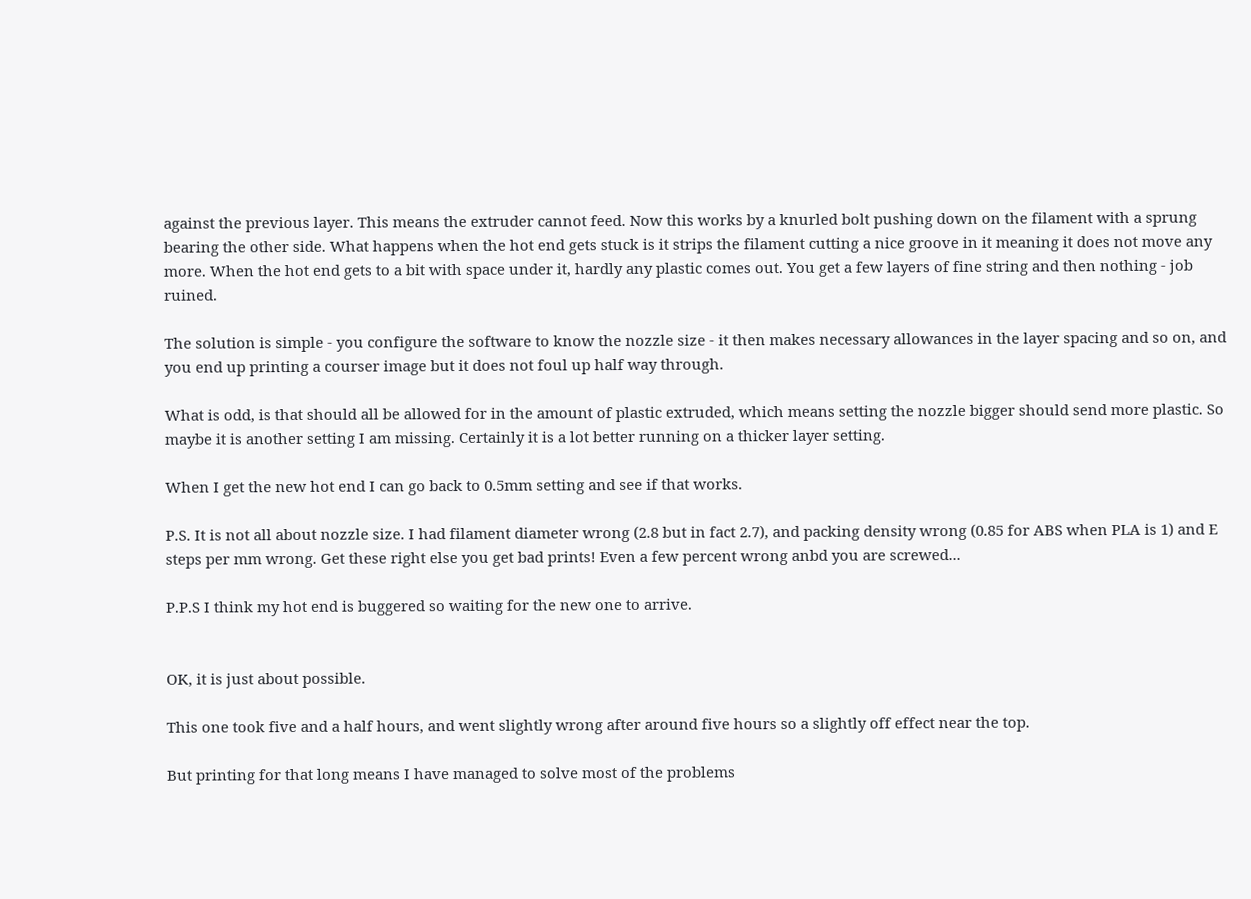against the previous layer. This means the extruder cannot feed. Now this works by a knurled bolt pushing down on the filament with a sprung bearing the other side. What happens when the hot end gets stuck is it strips the filament cutting a nice groove in it meaning it does not move any more. When the hot end gets to a bit with space under it, hardly any plastic comes out. You get a few layers of fine string and then nothing - job ruined.

The solution is simple - you configure the software to know the nozzle size - it then makes necessary allowances in the layer spacing and so on, and you end up printing a courser image but it does not foul up half way through.

What is odd, is that should all be allowed for in the amount of plastic extruded, which means setting the nozzle bigger should send more plastic. So maybe it is another setting I am missing. Certainly it is a lot better running on a thicker layer setting.

When I get the new hot end I can go back to 0.5mm setting and see if that works.

P.S. It is not all about nozzle size. I had filament diameter wrong (2.8 but in fact 2.7), and packing density wrong (0.85 for ABS when PLA is 1) and E steps per mm wrong. Get these right else you get bad prints! Even a few percent wrong anbd you are screwed...

P.P.S I think my hot end is buggered so waiting for the new one to arrive.


OK, it is just about possible.

This one took five and a half hours, and went slightly wrong after around five hours so a slightly off effect near the top.

But printing for that long means I have managed to solve most of the problems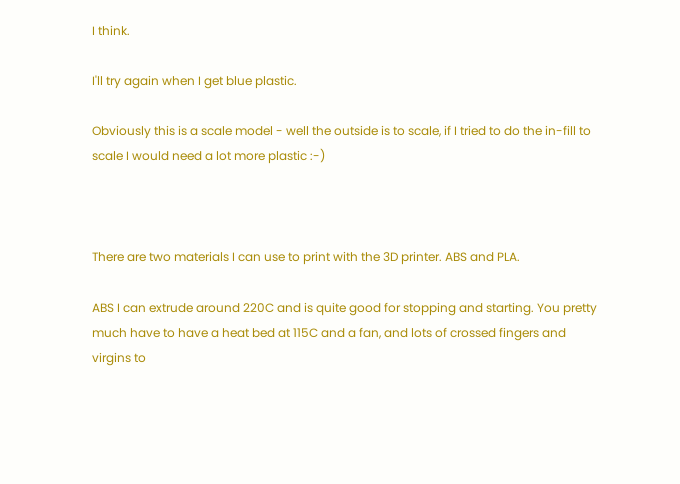I think.

I'll try again when I get blue plastic.

Obviously this is a scale model - well the outside is to scale, if I tried to do the in-fill to scale I would need a lot more plastic :-)



There are two materials I can use to print with the 3D printer. ABS and PLA.

ABS I can extrude around 220C and is quite good for stopping and starting. You pretty much have to have a heat bed at 115C and a fan, and lots of crossed fingers and virgins to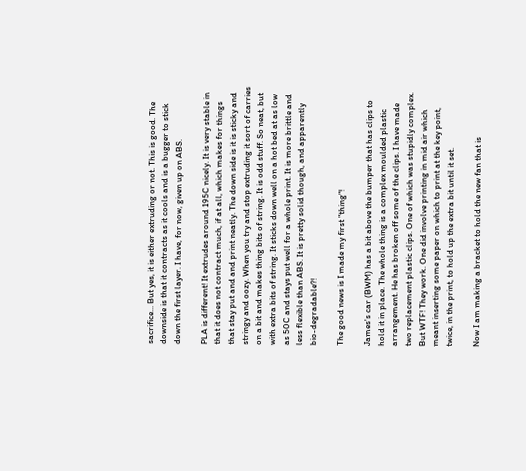sacrifice... But yes, it is either extruding or not. This is good. The downside is that it contracts as it cools and is a bugger to stick down the first layer. I have, for now, given up on ABS.

PLA is different! It extrudes around 195C nicely. It is very stable in that it does not contract much, if at all, which makes for things that stay put and and print neatly. The down side is it is sticky and stringy and oozy. When you try and stop extruding it sort of carries on a bit and makes thing bits of string. It is odd stuff. So neat, but with extra bits of string. It sticks down well on a hot bed at as low as 50C and stays put well for a whole print. It is more brittle and less flexible than ABS. It is pretty solid though, and apparently bio-degradable?!

The good news is I made my first "thing"!

James's car (BWM) has a bit above the bumper that has clips to hold it in place. The whole thing is a complex moulded plastic arrangement. He has broken off some of the clips. I have made two replacement plastic clips. One of which was stupidly complex. But WTF! They work. One did involve printing in mid air which meant inserting some paper on which to print at the key point, twice, in the print, to hold up the extra bit until it set.

Now I am making a bracket to hold the new fan that is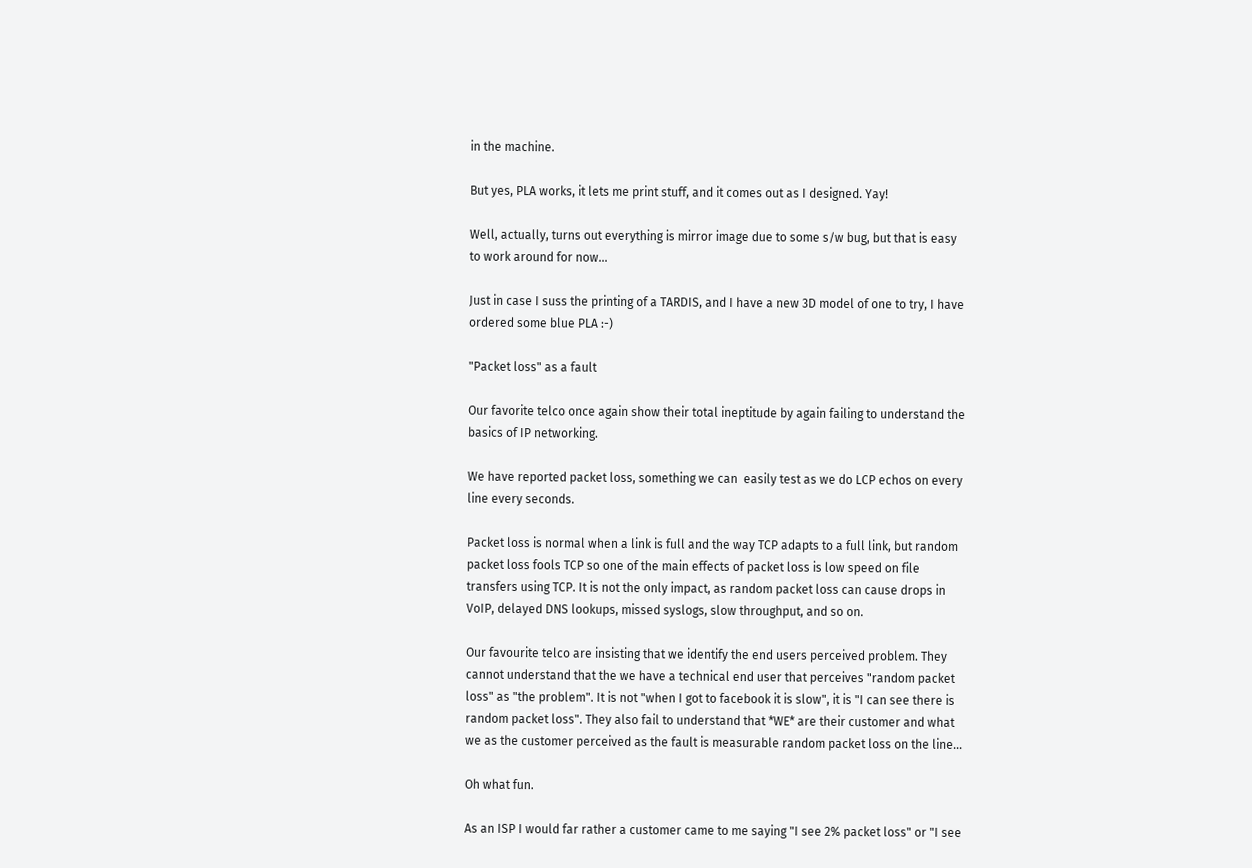in the machine.

But yes, PLA works, it lets me print stuff, and it comes out as I designed. Yay!

Well, actually, turns out everything is mirror image due to some s/w bug, but that is easy to work around for now...

Just in case I suss the printing of a TARDIS, and I have a new 3D model of one to try, I have ordered some blue PLA :-)

"Packet loss" as a fault

Our favorite telco once again show their total ineptitude by again failing to understand the basics of IP networking.

We have reported packet loss, something we can  easily test as we do LCP echos on every line every seconds.

Packet loss is normal when a link is full and the way TCP adapts to a full link, but random packet loss fools TCP so one of the main effects of packet loss is low speed on file transfers using TCP. It is not the only impact, as random packet loss can cause drops in VoIP, delayed DNS lookups, missed syslogs, slow throughput, and so on.

Our favourite telco are insisting that we identify the end users perceived problem. They cannot understand that the we have a technical end user that perceives "random packet loss" as "the problem". It is not "when I got to facebook it is slow", it is "I can see there is random packet loss". They also fail to understand that *WE* are their customer and what we as the customer perceived as the fault is measurable random packet loss on the line...

Oh what fun.

As an ISP I would far rather a customer came to me saying "I see 2% packet loss" or "I see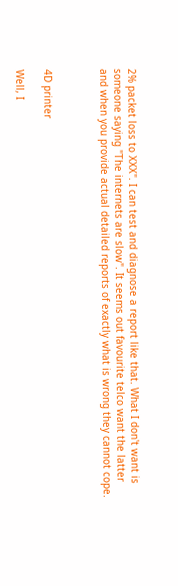2% packet loss to XXX". I can test and diagnose a report like that. What I don't want is someone saying "The internets are slow". It seems out favourite telco want the latter and when you provide actual detailed reports of exactly what is wrong they cannot cope.



4D printer

Well, I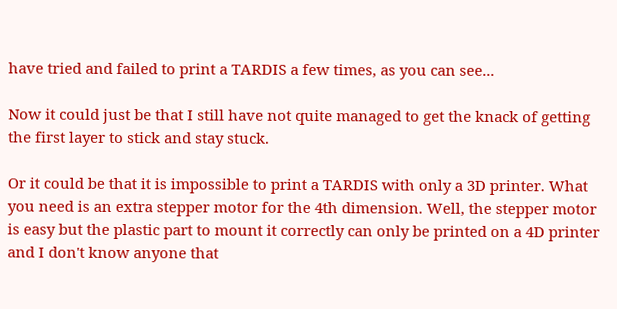have tried and failed to print a TARDIS a few times, as you can see...

Now it could just be that I still have not quite managed to get the knack of getting the first layer to stick and stay stuck.

Or it could be that it is impossible to print a TARDIS with only a 3D printer. What you need is an extra stepper motor for the 4th dimension. Well, the stepper motor is easy but the plastic part to mount it correctly can only be printed on a 4D printer and I don't know anyone that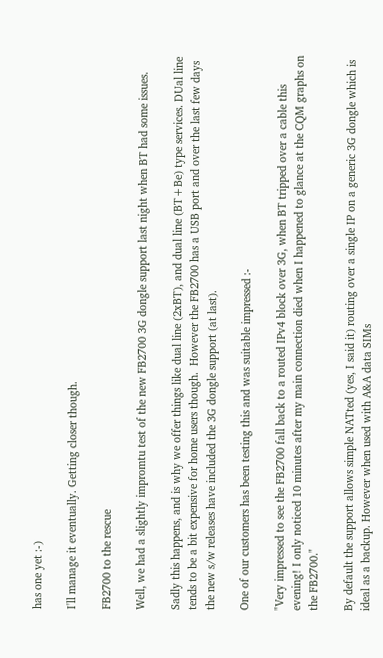has one yet :-)

I'll manage it eventually. Getting closer though.

FB2700 to the rescue

Well, we had a slightly impromtu test of the new FB2700 3G dongle support last night when BT had some issues.

Sadly this happens, and is why we offer things like dual line (2xBT), and dual line (BT+Be) type services. DUal line tends to be a bit expensive for home users though.  However the FB2700 has a USB port and over the last few days the new s/w releases have included the 3G dongle support (at last).

One of our customers has been testing this and was suitable impressed :-

"Very impressed to see the FB2700 fall back to a routed IPv4 block over 3G, when BT tripped over a cable this evening! I only noticed 10 minutes after my main connection died when I happened to glance at the CQM graphs on the FB2700."

By default the support allows simple NATted (yes, I said it) routing over a single IP on a generic 3G dongle which is ideal as a backup. However when used with A&A data SIMs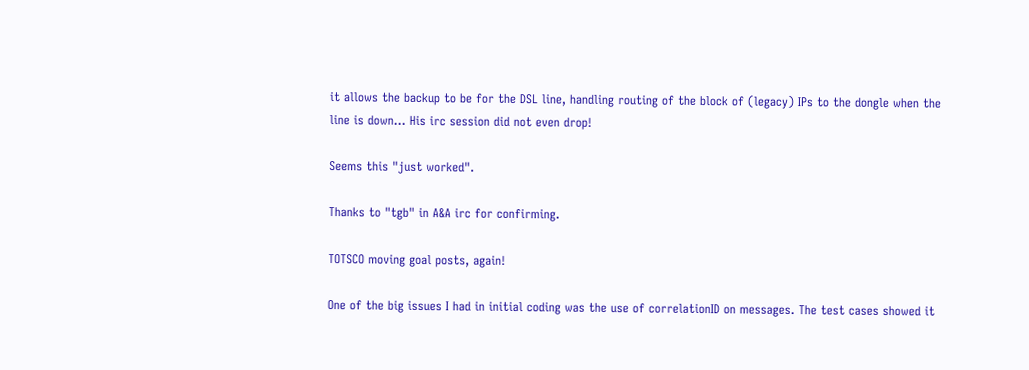it allows the backup to be for the DSL line, handling routing of the block of (legacy) IPs to the dongle when the line is down... His irc session did not even drop!

Seems this "just worked".

Thanks to "tgb" in A&A irc for confirming.

TOTSCO moving goal posts, again!

One of the big issues I had in initial coding was the use of correlationID on messages. The test cases showed it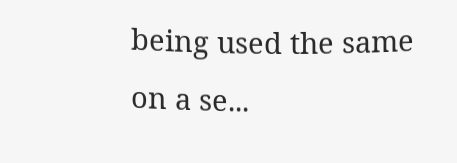being used the same on a se...